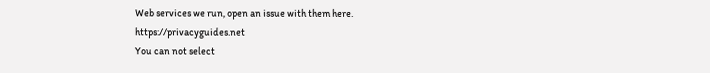Web services we run, open an issue with them here. https://privacyguides.net
You can not select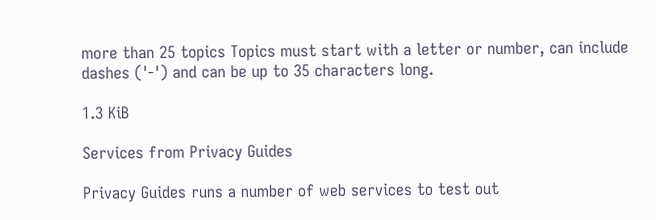more than 25 topics Topics must start with a letter or number, can include dashes ('-') and can be up to 35 characters long.

1.3 KiB

Services from Privacy Guides

Privacy Guides runs a number of web services to test out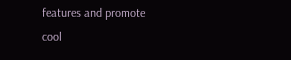features and promote cool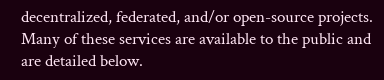decentralized, federated, and/or open-source projects. Many of these services are available to the public and are detailed below.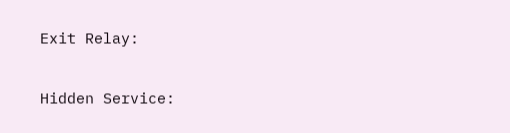Exit Relay:

Hidden Service: